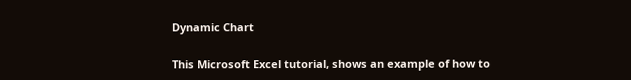Dynamic Chart

This Microsoft Excel tutorial, shows an example of how to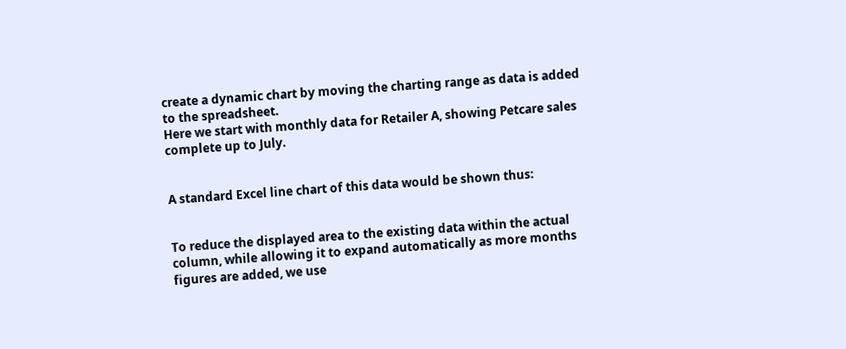create a dynamic chart by moving the charting range as data is added to the spreadsheet.
Here we start with monthly data for Retailer A, showing Petcare sales complete up to July.


A standard Excel line chart of this data would be shown thus:


To reduce the displayed area to the existing data within the actual column, while allowing it to expand automatically as more months figures are added, we use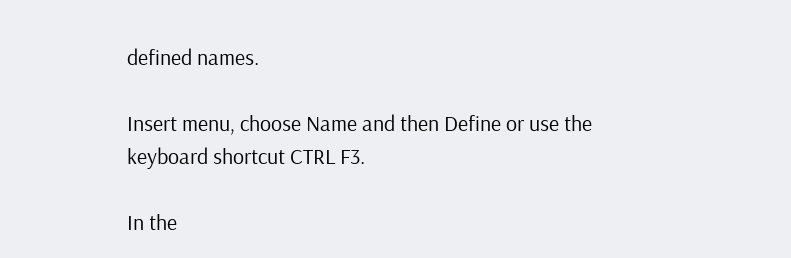defined names.

Insert menu, choose Name and then Define or use the keyboard shortcut CTRL F3.

In the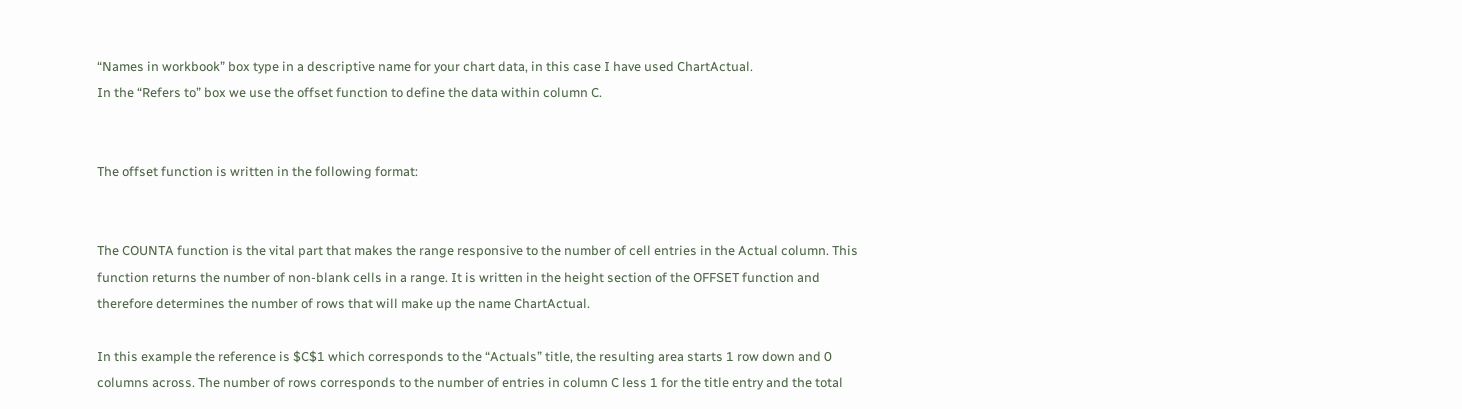“Names in workbook” box type in a descriptive name for your chart data, in this case I have used ChartActual.
In the “Refers to” box we use the offset function to define the data within column C.


The offset function is written in the following format:


The COUNTA function is the vital part that makes the range responsive to the number of cell entries in the Actual column. This function returns the number of non-blank cells in a range. It is written in the height section of the OFFSET function and therefore determines the number of rows that will make up the name ChartActual.

In this example the reference is $C$1 which corresponds to the “Actuals” title, the resulting area starts 1 row down and 0 columns across. The number of rows corresponds to the number of entries in column C less 1 for the title entry and the total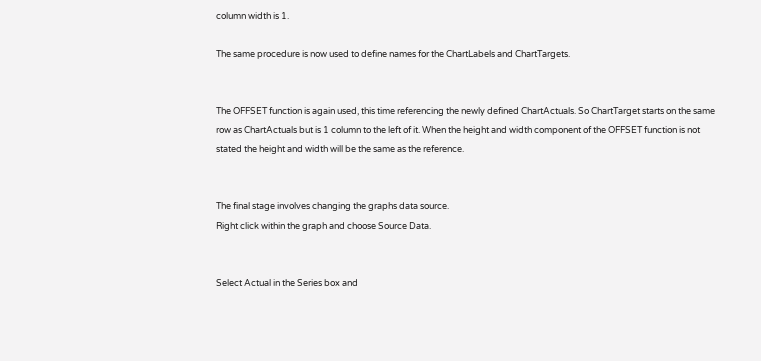column width is 1.

The same procedure is now used to define names for the ChartLabels and ChartTargets.


The OFFSET function is again used, this time referencing the newly defined ChartActuals. So ChartTarget starts on the same row as ChartActuals but is 1 column to the left of it. When the height and width component of the OFFSET function is not stated the height and width will be the same as the reference.


The final stage involves changing the graphs data source.
Right click within the graph and choose Source Data.


Select Actual in the Series box and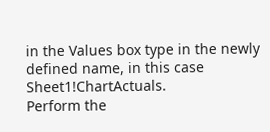in the Values box type in the newly defined name, in this case Sheet1!ChartActuals.
Perform the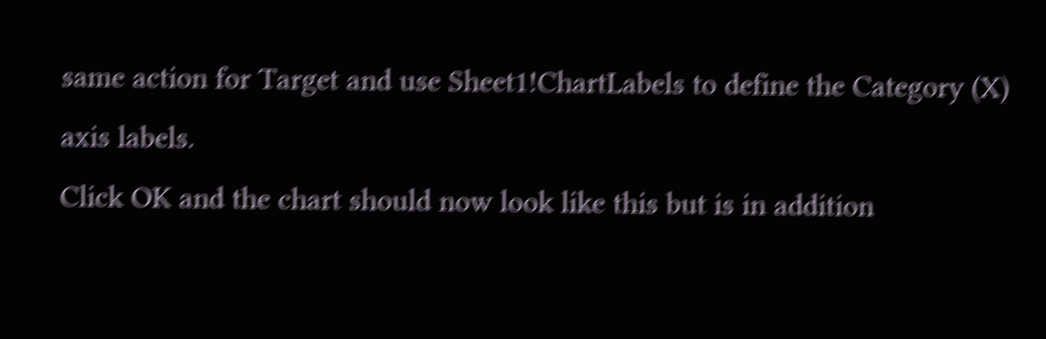same action for Target and use Sheet1!ChartLabels to define the Category (X) axis labels.
Click OK and the chart should now look like this but is in addition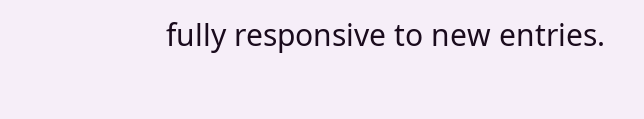fully responsive to new entries.